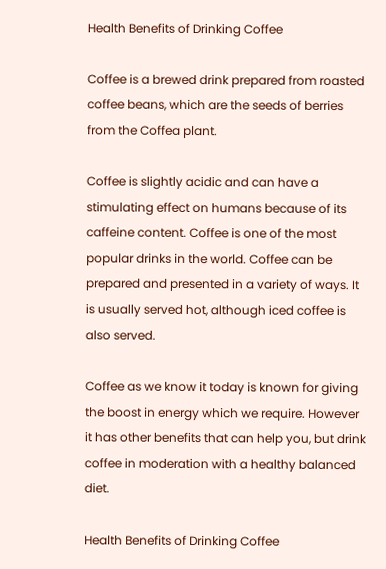Health Benefits of Drinking Coffee

Coffee is a brewed drink prepared from roasted coffee beans, which are the seeds of berries from the Coffea plant.

Coffee is slightly acidic and can have a stimulating effect on humans because of its caffeine content. Coffee is one of the most popular drinks in the world. Coffee can be prepared and presented in a variety of ways. It is usually served hot, although iced coffee is also served.

Coffee as we know it today is known for giving the boost in energy which we require. However it has other benefits that can help you, but drink coffee in moderation with a healthy balanced diet.

Health Benefits of Drinking Coffee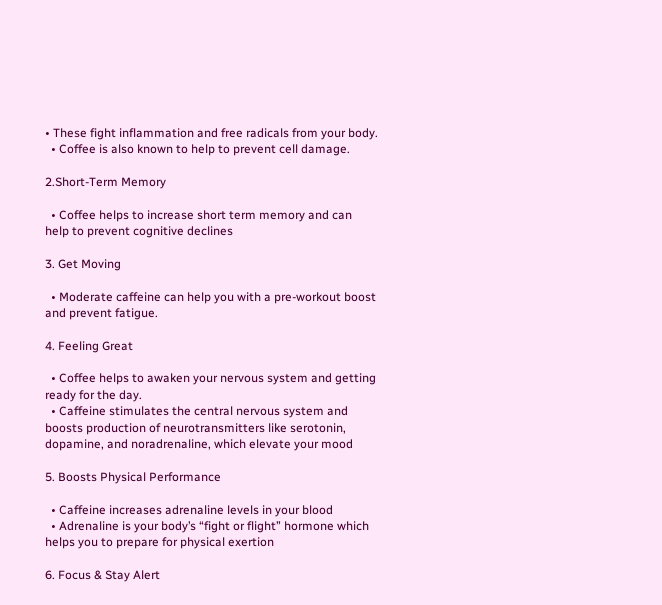• These fight inflammation and free radicals from your body.
  • Coffee is also known to help to prevent cell damage.

2.Short-Term Memory

  • Coffee helps to increase short term memory and can help to prevent cognitive declines

3. Get Moving

  • Moderate caffeine can help you with a pre-workout boost and prevent fatigue.

4. Feeling Great

  • Coffee helps to awaken your nervous system and getting ready for the day.
  • Caffeine stimulates the central nervous system and boosts production of neurotransmitters like serotonin, dopamine, and noradrenaline, which elevate your mood

5. Boosts Physical Performance

  • Caffeine increases adrenaline levels in your blood
  • Adrenaline is your body’s “fight or flight” hormone which helps you to prepare for physical exertion

6. Focus & Stay Alert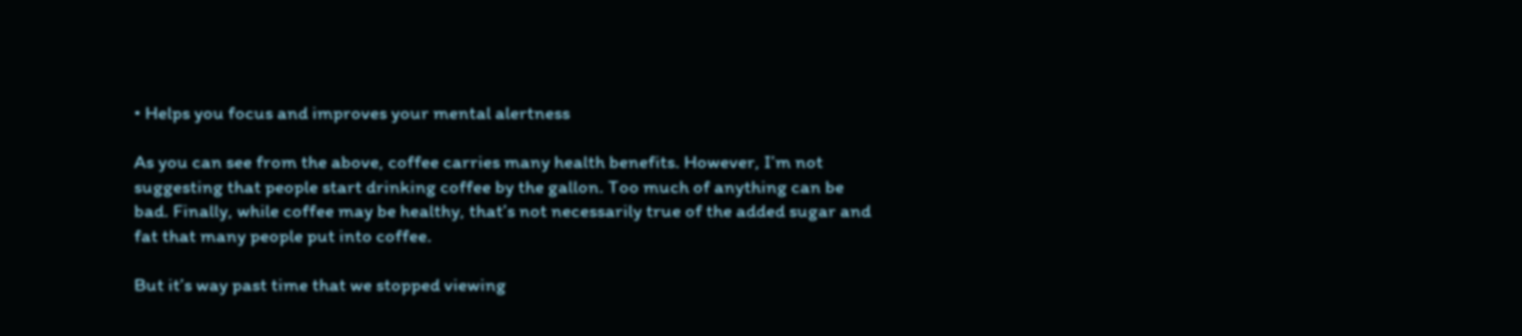• Helps you focus and improves your mental alertness

As you can see from the above, coffee carries many health benefits. However, I’m not suggesting that people start drinking coffee by the gallon. Too much of anything can be bad. Finally, while coffee may be healthy, that’s not necessarily true of the added sugar and fat that many people put into coffee.

But it’s way past time that we stopped viewing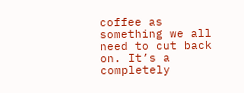coffee as something we all need to cut back on. It’s a completely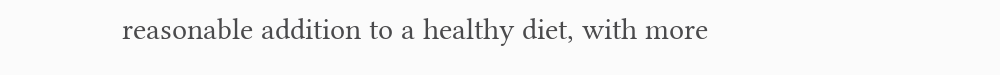reasonable addition to a healthy diet, with more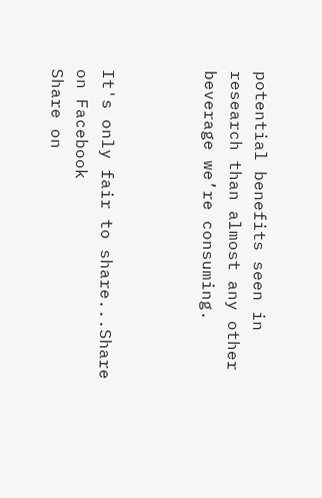potential benefits seen in research than almost any other beverage we’re consuming.



It's only fair to share...Share on Facebook
Share on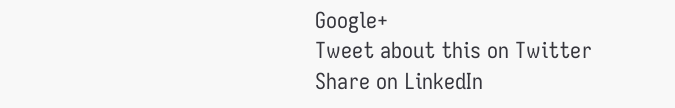Google+
Tweet about this on Twitter
Share on LinkedIn